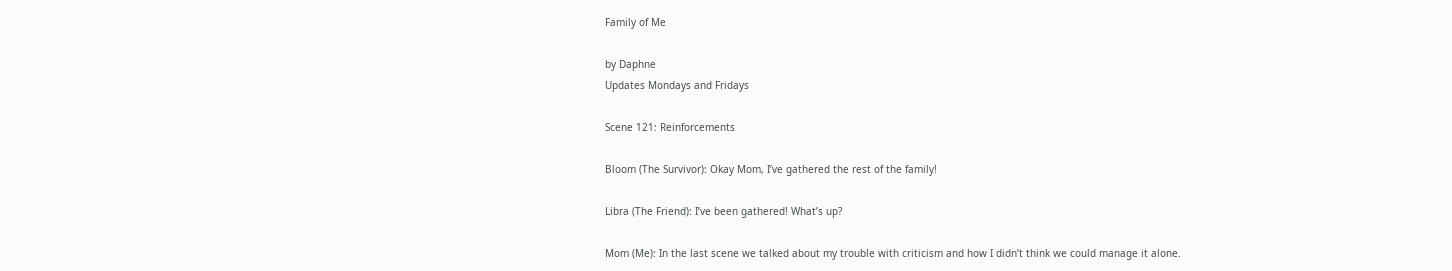Family of Me

by Daphne
Updates Mondays and Fridays

Scene 121: Reinforcements

Bloom (The Survivor): Okay Mom, I’ve gathered the rest of the family!

Libra (The Friend): I’ve been gathered! What’s up?

Mom (Me): In the last scene we talked about my trouble with criticism and how I didn’t think we could manage it alone.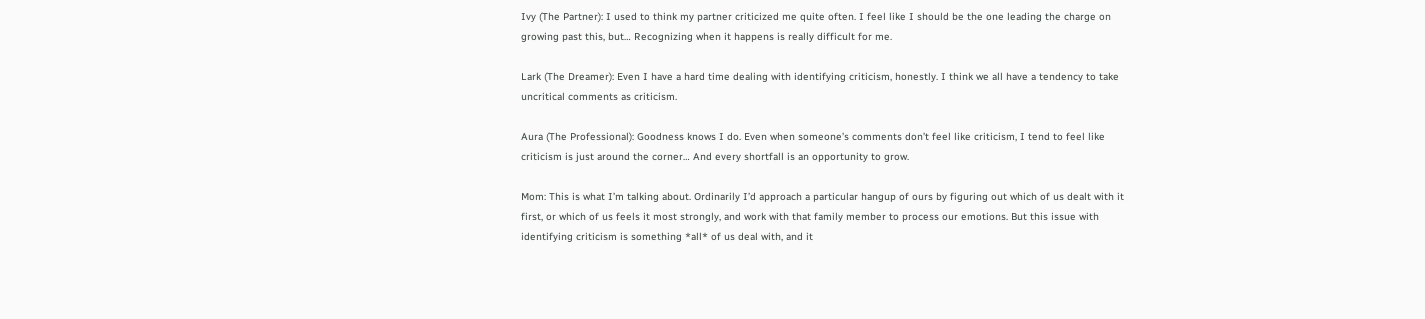Ivy (The Partner): I used to think my partner criticized me quite often. I feel like I should be the one leading the charge on growing past this, but… Recognizing when it happens is really difficult for me.

Lark (The Dreamer): Even I have a hard time dealing with identifying criticism, honestly. I think we all have a tendency to take uncritical comments as criticism.

Aura (The Professional): Goodness knows I do. Even when someone’s comments don’t feel like criticism, I tend to feel like criticism is just around the corner… And every shortfall is an opportunity to grow.

Mom: This is what I’m talking about. Ordinarily I’d approach a particular hangup of ours by figuring out which of us dealt with it first, or which of us feels it most strongly, and work with that family member to process our emotions. But this issue with identifying criticism is something *all* of us deal with, and it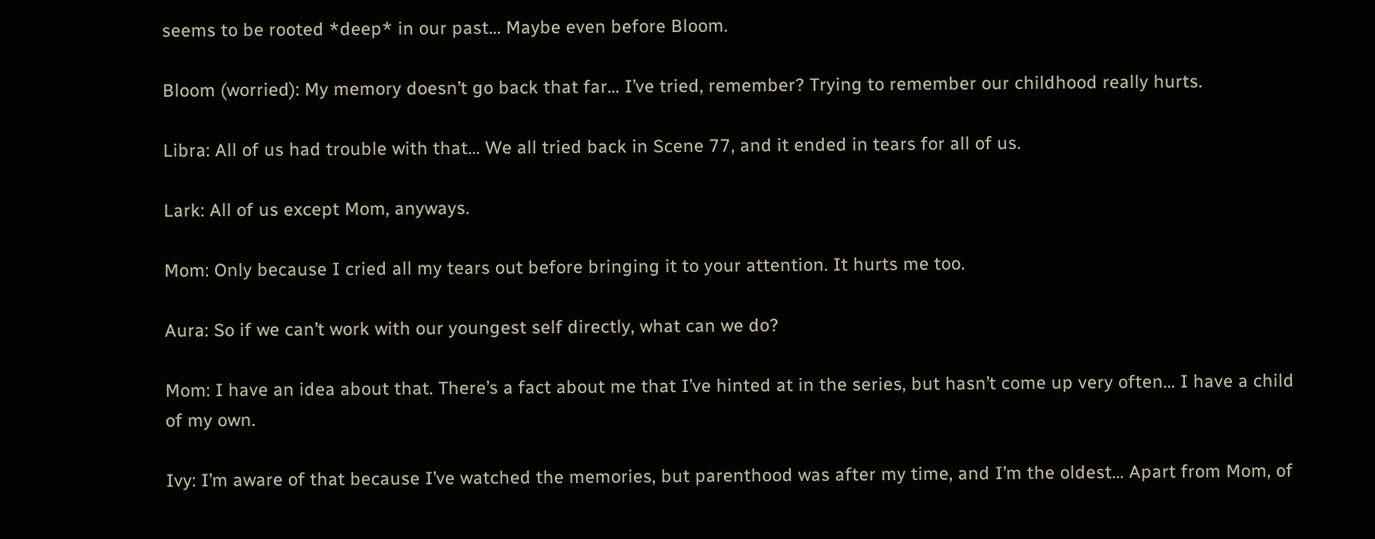seems to be rooted *deep* in our past… Maybe even before Bloom.

Bloom (worried): My memory doesn’t go back that far… I’ve tried, remember? Trying to remember our childhood really hurts.

Libra: All of us had trouble with that… We all tried back in Scene 77, and it ended in tears for all of us.

Lark: All of us except Mom, anyways.

Mom: Only because I cried all my tears out before bringing it to your attention. It hurts me too.

Aura: So if we can’t work with our youngest self directly, what can we do?

Mom: I have an idea about that. There’s a fact about me that I’ve hinted at in the series, but hasn’t come up very often… I have a child of my own.

Ivy: I’m aware of that because I’ve watched the memories, but parenthood was after my time, and I’m the oldest… Apart from Mom, of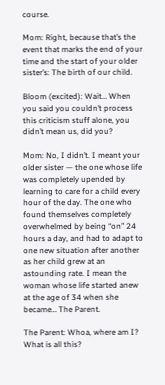course.

Mom: Right, because that’s the event that marks the end of your time and the start of your older sister’s: The birth of our child.

Bloom (excited): Wait… When you said you couldn’t process this criticism stuff alone, you didn’t mean us, did you?

Mom: No, I didn’t. I meant your older sister — the one whose life was completely upended by learning to care for a child every hour of the day. The one who found themselves completely overwhelmed by being “on” 24 hours a day, and had to adapt to one new situation after another as her child grew at an astounding rate. I mean the woman whose life started anew at the age of 34 when she became… The Parent.

The Parent: Whoa, where am I? What is all this?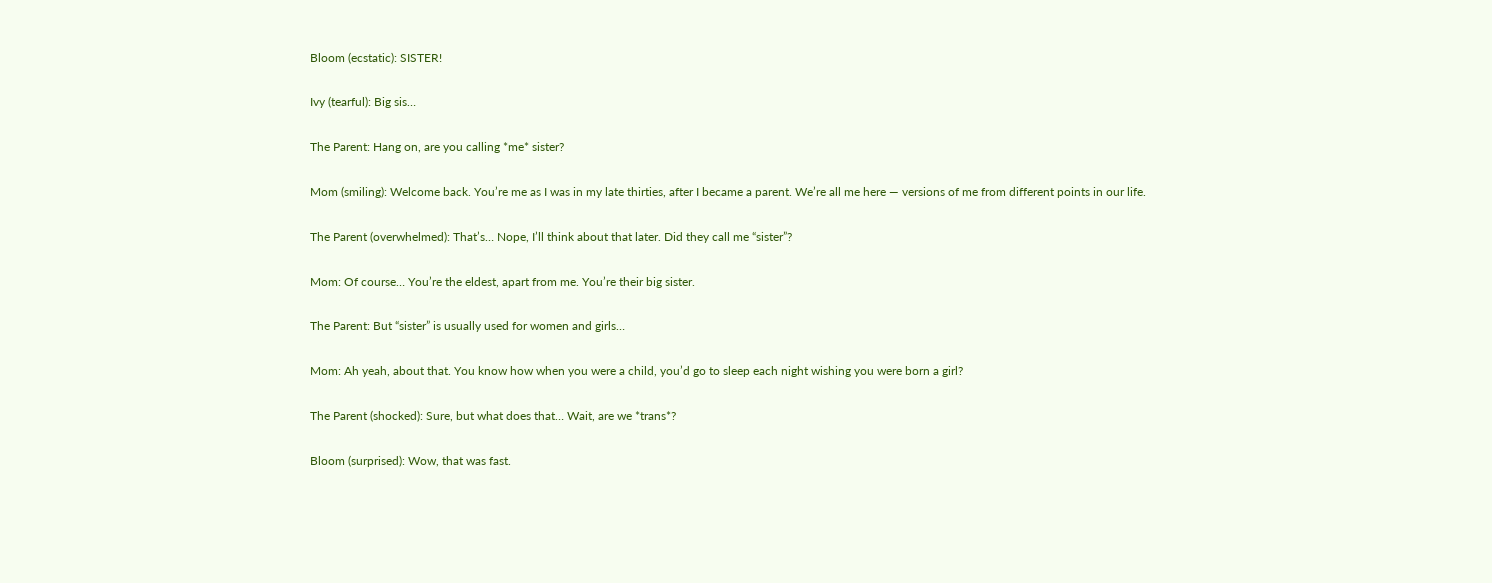Bloom (ecstatic): SISTER!

Ivy (tearful): Big sis…

The Parent: Hang on, are you calling *me* sister?

Mom (smiling): Welcome back. You’re me as I was in my late thirties, after I became a parent. We’re all me here — versions of me from different points in our life.

The Parent (overwhelmed): That’s… Nope, I’ll think about that later. Did they call me “sister”?

Mom: Of course… You’re the eldest, apart from me. You’re their big sister.

The Parent: But “sister” is usually used for women and girls…

Mom: Ah yeah, about that. You know how when you were a child, you’d go to sleep each night wishing you were born a girl?

The Parent (shocked): Sure, but what does that… Wait, are we *trans*?

Bloom (surprised): Wow, that was fast.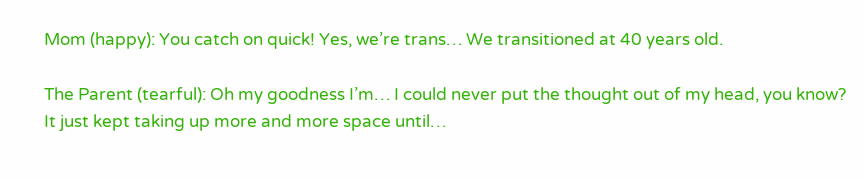Mom (happy): You catch on quick! Yes, we’re trans… We transitioned at 40 years old.

The Parent (tearful): Oh my goodness I’m… I could never put the thought out of my head, you know? It just kept taking up more and more space until…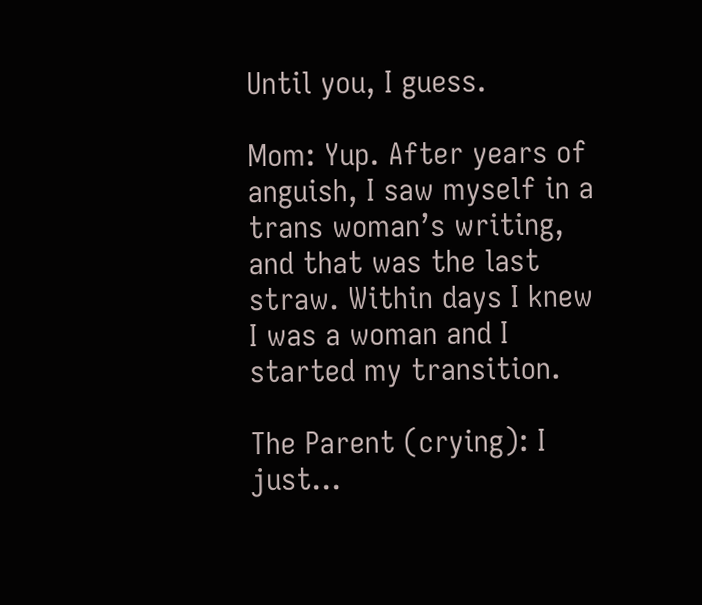Until you, I guess.

Mom: Yup. After years of anguish, I saw myself in a trans woman’s writing, and that was the last straw. Within days I knew I was a woman and I started my transition.

The Parent (crying): I just…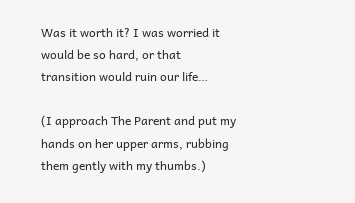Was it worth it? I was worried it would be so hard, or that transition would ruin our life…

(I approach The Parent and put my hands on her upper arms, rubbing them gently with my thumbs.)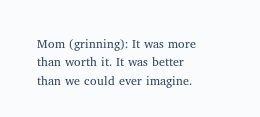Mom (grinning): It was more than worth it. It was better than we could ever imagine.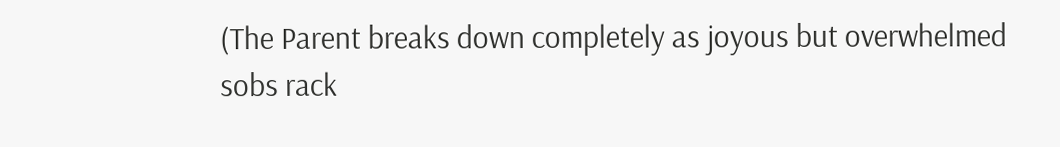(The Parent breaks down completely as joyous but overwhelmed sobs rack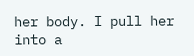her body. I pull her into a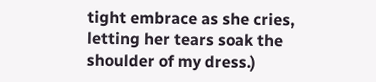tight embrace as she cries, letting her tears soak the shoulder of my dress.)